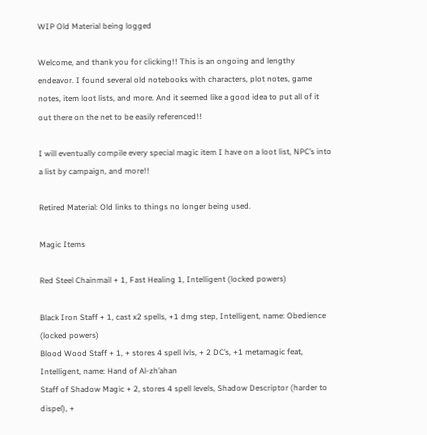WIP Old Material being logged

Welcome, and thank you for clicking!! This is an ongoing and lengthy endeavor. I found several old notebooks with characters, plot notes, game notes, item loot lists, and more. And it seemed like a good idea to put all of it out there on the net to be easily referenced!!

I will eventually compile every special magic item I have on a loot list, NPC’s into a list by campaign, and more!!

Retired Material: Old links to things no longer being used.

Magic Items

Red Steel Chainmail + 1, Fast Healing 1, Intelligent (locked powers)

Black Iron Staff + 1, cast x2 spells, +1 dmg step, Intelligent, name: Obedience (locked powers)
Blood Wood Staff + 1, + stores 4 spell lvls, + 2 DC’s, +1 metamagic feat, Intelligent, name: Hand of Al-zh’ahan
Staff of Shadow Magic + 2, stores 4 spell levels, Shadow Descriptor (harder to dispel), +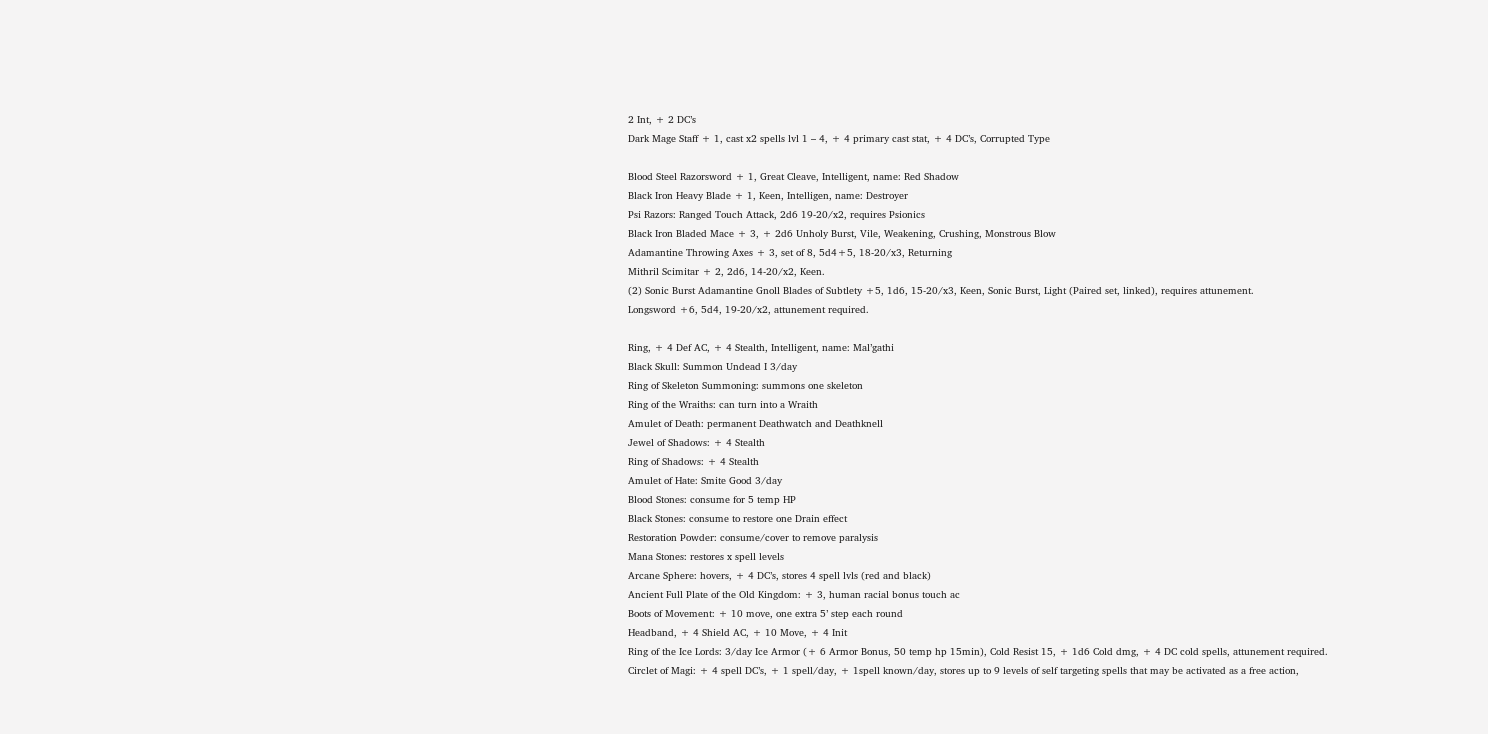2 Int, + 2 DC’s
Dark Mage Staff + 1, cast x2 spells lvl 1 – 4, + 4 primary cast stat, + 4 DC’s, Corrupted Type

Blood Steel Razorsword + 1, Great Cleave, Intelligent, name: Red Shadow
Black Iron Heavy Blade + 1, Keen, Intelligen, name: Destroyer
Psi Razors: Ranged Touch Attack, 2d6 19-20/x2, requires Psionics
Black Iron Bladed Mace + 3, + 2d6 Unholy Burst, Vile, Weakening, Crushing, Monstrous Blow
Adamantine Throwing Axes + 3, set of 8, 5d4+5, 18-20/x3, Returning
Mithril Scimitar + 2, 2d6, 14-20/x2, Keen.
(2) Sonic Burst Adamantine Gnoll Blades of Subtlety +5, 1d6, 15-20/x3, Keen, Sonic Burst, Light (Paired set, linked), requires attunement.
Longsword +6, 5d4, 19-20/x2, attunement required.

Ring, + 4 Def AC, + 4 Stealth, Intelligent, name: Mal’gathi
Black Skull: Summon Undead I 3/day
Ring of Skeleton Summoning: summons one skeleton
Ring of the Wraiths: can turn into a Wraith
Amulet of Death: permanent Deathwatch and Deathknell
Jewel of Shadows: + 4 Stealth
Ring of Shadows: + 4 Stealth
Amulet of Hate: Smite Good 3/day
Blood Stones: consume for 5 temp HP
Black Stones: consume to restore one Drain effect
Restoration Powder: consume/cover to remove paralysis
Mana Stones: restores x spell levels
Arcane Sphere: hovers, + 4 DC’s, stores 4 spell lvls (red and black)
Ancient Full Plate of the Old Kingdom: + 3, human racial bonus touch ac
Boots of Movement: + 10 move, one extra 5’ step each round
Headband, + 4 Shield AC, + 10 Move, + 4 Init
Ring of the Ice Lords: 3/day Ice Armor (+ 6 Armor Bonus, 50 temp hp 15min), Cold Resist 15, + 1d6 Cold dmg, + 4 DC cold spells, attunement required.
Circlet of Magi: + 4 spell DC’s, + 1 spell/day, + 1spell known/day, stores up to 9 levels of self targeting spells that may be activated as a free action,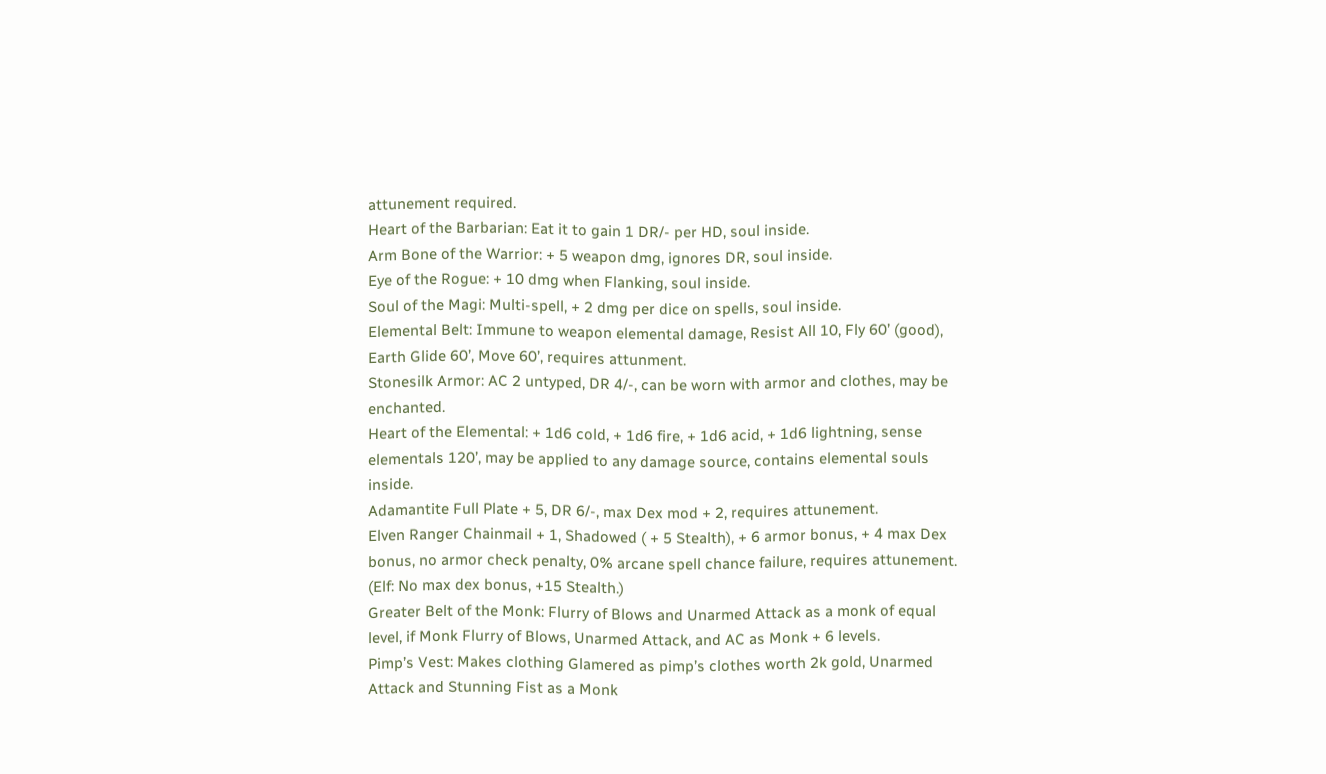attunement required.
Heart of the Barbarian: Eat it to gain 1 DR/- per HD, soul inside.
Arm Bone of the Warrior: + 5 weapon dmg, ignores DR, soul inside.
Eye of the Rogue: + 10 dmg when Flanking, soul inside.
Soul of the Magi: Multi-spell, + 2 dmg per dice on spells, soul inside.
Elemental Belt: Immune to weapon elemental damage, Resist All 10, Fly 60’ (good), Earth Glide 60’, Move 60’, requires attunment.
Stonesilk Armor: AC 2 untyped, DR 4/-, can be worn with armor and clothes, may be enchanted.
Heart of the Elemental: + 1d6 cold, + 1d6 fire, + 1d6 acid, + 1d6 lightning, sense elementals 120’, may be applied to any damage source, contains elemental souls inside.
Adamantite Full Plate + 5, DR 6/-, max Dex mod + 2, requires attunement.
Elven Ranger Chainmail + 1, Shadowed ( + 5 Stealth), + 6 armor bonus, + 4 max Dex bonus, no armor check penalty, 0% arcane spell chance failure, requires attunement. (Elf: No max dex bonus, +15 Stealth.)
Greater Belt of the Monk: Flurry of Blows and Unarmed Attack as a monk of equal level, if Monk Flurry of Blows, Unarmed Attack, and AC as Monk + 6 levels.
Pimp’s Vest: Makes clothing Glamered as pimp’s clothes worth 2k gold, Unarmed Attack and Stunning Fist as a Monk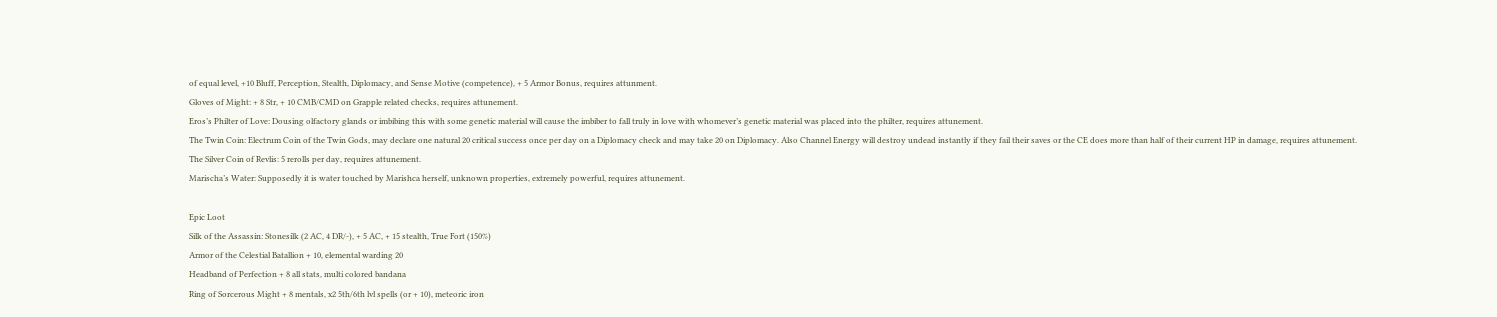of equal level, +10 Bluff, Perception, Stealth, Diplomacy, and Sense Motive (competence), + 5 Armor Bonus, requires attunment.
Gloves of Might: + 8 Str, + 10 CMB/CMD on Grapple related checks, requires attunement.
Eros’s Philter of Love: Dousing olfactory glands or imbibing this with some genetic material will cause the imbiber to fall truly in love with whomever’s genetic material was placed into the philter, requires attunement.
The Twin Coin: Electrum Coin of the Twin Gods, may declare one natural 20 critical success once per day on a Diplomacy check and may take 20 on Diplomacy. Also Channel Energy will destroy undead instantly if they fail their saves or the CE does more than half of their current HP in damage, requires attunement.
The Silver Coin of Revlis: 5 rerolls per day, requires attunement.
Marischa’s Water: Supposedly it is water touched by Marishca herself, unknown properties, extremely powerful, requires attunement.

Epic Loot
Silk of the Assassin: Stonesilk (2 AC, 4 DR/-), + 5 AC, + 15 stealth, True Fort (150%)
Armor of the Celestial Batallion + 10, elemental warding 20
Headband of Perfection + 8 all stats, multi colored bandana
Ring of Sorcerous Might + 8 mentals, x2 5th/6th lvl spells (or + 10), meteoric iron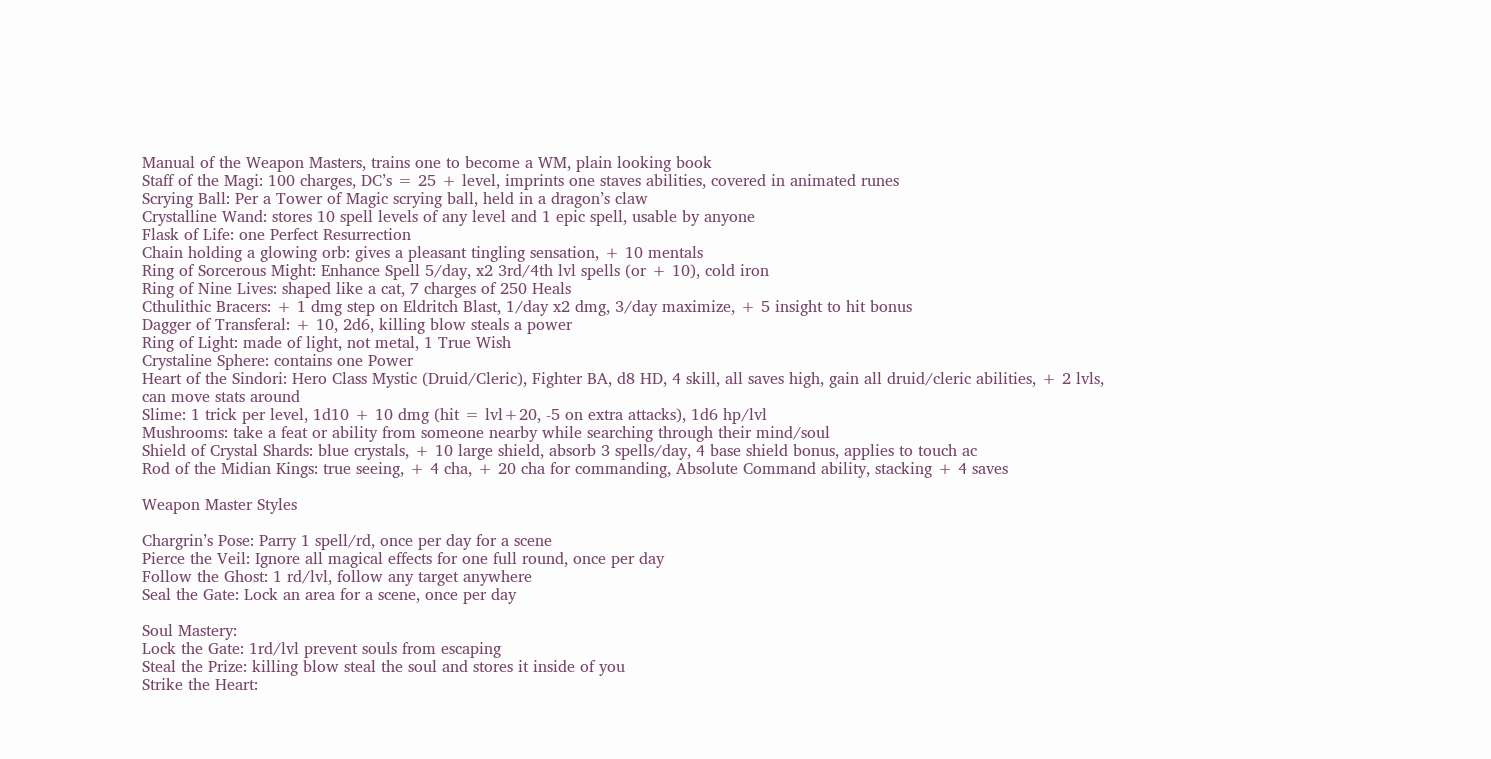Manual of the Weapon Masters, trains one to become a WM, plain looking book
Staff of the Magi: 100 charges, DC’s = 25 + level, imprints one staves abilities, covered in animated runes
Scrying Ball: Per a Tower of Magic scrying ball, held in a dragon’s claw
Crystalline Wand: stores 10 spell levels of any level and 1 epic spell, usable by anyone
Flask of Life: one Perfect Resurrection
Chain holding a glowing orb: gives a pleasant tingling sensation, + 10 mentals
Ring of Sorcerous Might: Enhance Spell 5/day, x2 3rd/4th lvl spells (or + 10), cold iron
Ring of Nine Lives: shaped like a cat, 7 charges of 250 Heals
Cthulithic Bracers: + 1 dmg step on Eldritch Blast, 1/day x2 dmg, 3/day maximize, + 5 insight to hit bonus
Dagger of Transferal: + 10, 2d6, killing blow steals a power
Ring of Light: made of light, not metal, 1 True Wish
Crystaline Sphere: contains one Power
Heart of the Sindori: Hero Class Mystic (Druid/Cleric), Fighter BA, d8 HD, 4 skill, all saves high, gain all druid/cleric abilities, + 2 lvls, can move stats around
Slime: 1 trick per level, 1d10 + 10 dmg (hit = lvl+20, -5 on extra attacks), 1d6 hp/lvl
Mushrooms: take a feat or ability from someone nearby while searching through their mind/soul
Shield of Crystal Shards: blue crystals, + 10 large shield, absorb 3 spells/day, 4 base shield bonus, applies to touch ac
Rod of the Midian Kings: true seeing, + 4 cha, + 20 cha for commanding, Absolute Command ability, stacking + 4 saves

Weapon Master Styles

Chargrin’s Pose: Parry 1 spell/rd, once per day for a scene
Pierce the Veil: Ignore all magical effects for one full round, once per day
Follow the Ghost: 1 rd/lvl, follow any target anywhere
Seal the Gate: Lock an area for a scene, once per day

Soul Mastery:
Lock the Gate: 1rd/lvl prevent souls from escaping
Steal the Prize: killing blow steal the soul and stores it inside of you
Strike the Heart: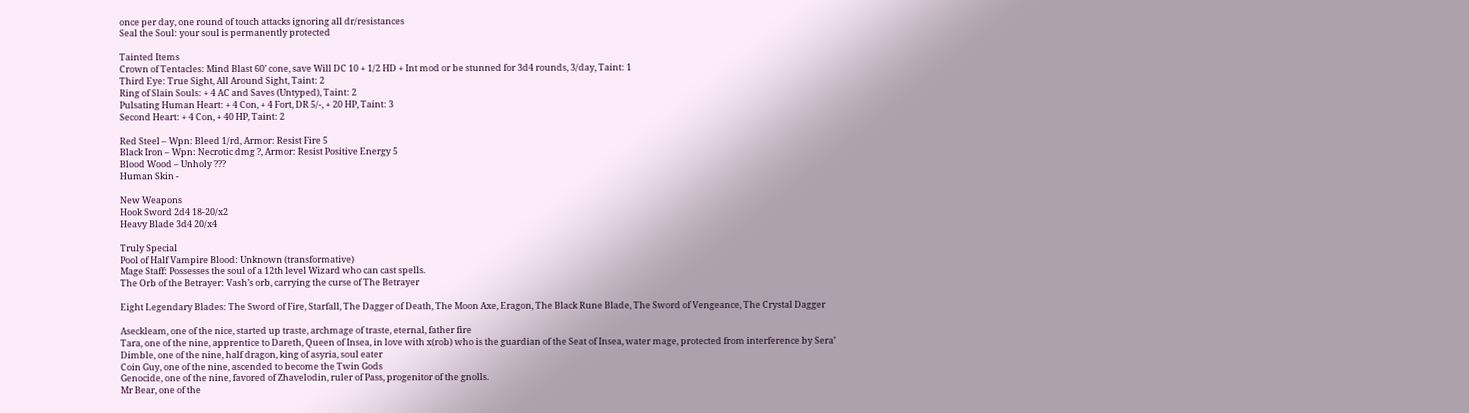once per day, one round of touch attacks ignoring all dr/resistances
Seal the Soul: your soul is permanently protected

Tainted Items
Crown of Tentacles: Mind Blast 60’ cone, save Will DC 10 + 1/2 HD + Int mod or be stunned for 3d4 rounds, 3/day, Taint: 1
Third Eye: True Sight, All Around Sight, Taint: 2
Ring of Slain Souls: + 4 AC and Saves (Untyped), Taint: 2
Pulsating Human Heart: + 4 Con, + 4 Fort, DR 5/-, + 20 HP, Taint: 3
Second Heart: + 4 Con, + 40 HP, Taint: 2

Red Steel – Wpn: Bleed 1/rd, Armor: Resist Fire 5
Black Iron – Wpn: Necrotic dmg ?, Armor: Resist Positive Energy 5
Blood Wood – Unholy ???
Human Skin -

New Weapons
Hook Sword 2d4 18-20/x2
Heavy Blade 3d4 20/x4

Truly Special
Pool of Half Vampire Blood: Unknown (transformative)
Mage Staff: Possesses the soul of a 12th level Wizard who can cast spells.
The Orb of the Betrayer: Vash’s orb, carrying the curse of The Betrayer

Eight Legendary Blades: The Sword of Fire, Starfall, The Dagger of Death, The Moon Axe, Eragon, The Black Rune Blade, The Sword of Vengeance, The Crystal Dagger

Aseckleam, one of the nice, started up traste, archmage of traste, eternal, father fire
Tara, one of the nine, apprentice to Dareth, Queen of Insea, in love with x(rob) who is the guardian of the Seat of Insea, water mage, protected from interference by Sera’
Dimble, one of the nine, half dragon, king of asyria, soul eater
Coin Guy, one of the nine, ascended to become the Twin Gods
Genocide, one of the nine, favored of Zhavelodin, ruler of Pass, progenitor of the gnolls.
Mr Bear, one of the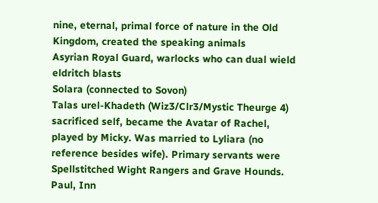nine, eternal, primal force of nature in the Old Kingdom, created the speaking animals
Asyrian Royal Guard, warlocks who can dual wield eldritch blasts
Solara (connected to Sovon)
Talas urel-Khadeth (Wiz3/Clr3/Mystic Theurge 4) sacrificed self, became the Avatar of Rachel, played by Micky. Was married to Lyliara (no reference besides wife). Primary servants were Spellstitched Wight Rangers and Grave Hounds.
Paul, Inn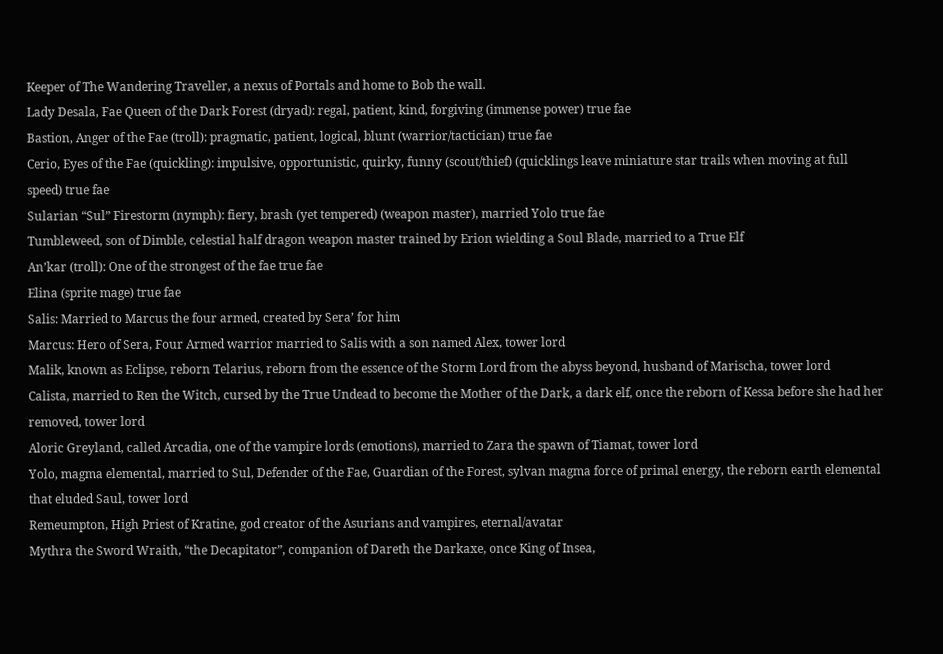Keeper of The Wandering Traveller, a nexus of Portals and home to Bob the wall.
Lady Desala, Fae Queen of the Dark Forest (dryad): regal, patient, kind, forgiving (immense power) true fae
Bastion, Anger of the Fae (troll): pragmatic, patient, logical, blunt (warrior/tactician) true fae
Cerio, Eyes of the Fae (quickling): impulsive, opportunistic, quirky, funny (scout/thief) (quicklings leave miniature star trails when moving at full speed) true fae
Sularian “Sul” Firestorm (nymph): fiery, brash (yet tempered) (weapon master), married Yolo true fae
Tumbleweed, son of Dimble, celestial half dragon weapon master trained by Erion wielding a Soul Blade, married to a True Elf
An’kar (troll): One of the strongest of the fae true fae
Elina (sprite mage) true fae
Salis: Married to Marcus the four armed, created by Sera’ for him
Marcus: Hero of Sera, Four Armed warrior married to Salis with a son named Alex, tower lord
Malik, known as Eclipse, reborn Telarius, reborn from the essence of the Storm Lord from the abyss beyond, husband of Marischa, tower lord
Calista, married to Ren the Witch, cursed by the True Undead to become the Mother of the Dark, a dark elf, once the reborn of Kessa before she had her removed, tower lord
Aloric Greyland, called Arcadia, one of the vampire lords (emotions), married to Zara the spawn of Tiamat, tower lord
Yolo, magma elemental, married to Sul, Defender of the Fae, Guardian of the Forest, sylvan magma force of primal energy, the reborn earth elemental that eluded Saul, tower lord
Remeumpton, High Priest of Kratine, god creator of the Asurians and vampires, eternal/avatar
Mythra the Sword Wraith, “the Decapitator”, companion of Dareth the Darkaxe, once King of Insea,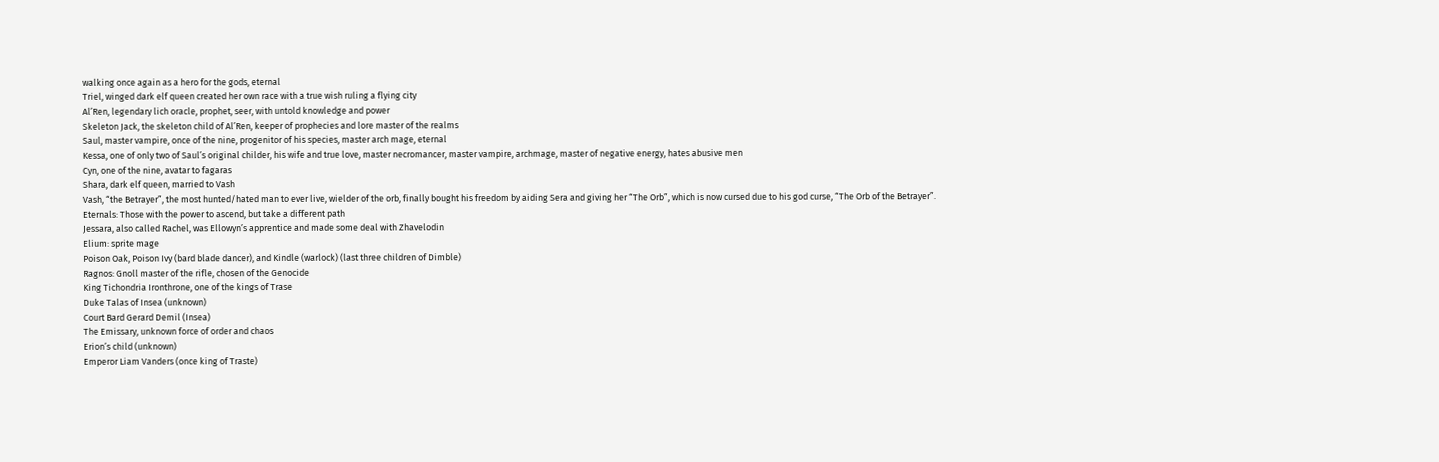walking once again as a hero for the gods, eternal
Triel, winged dark elf queen created her own race with a true wish ruling a flying city
Al’Ren, legendary lich oracle, prophet, seer, with untold knowledge and power
Skeleton Jack, the skeleton child of Al’Ren, keeper of prophecies and lore master of the realms
Saul, master vampire, once of the nine, progenitor of his species, master arch mage, eternal
Kessa, one of only two of Saul’s original childer, his wife and true love, master necromancer, master vampire, archmage, master of negative energy, hates abusive men
Cyn, one of the nine, avatar to fagaras
Shara, dark elf queen, married to Vash
Vash, “the Betrayer”, the most hunted/hated man to ever live, wielder of the orb, finally bought his freedom by aiding Sera and giving her “The Orb”, which is now cursed due to his god curse, “The Orb of the Betrayer”.
Eternals: Those with the power to ascend, but take a different path
Jessara, also called Rachel, was Ellowyn’s apprentice and made some deal with Zhavelodin
Elium: sprite mage
Poison Oak, Poison Ivy (bard blade dancer), and Kindle (warlock) (last three children of Dimble)
Ragnos: Gnoll master of the rifle, chosen of the Genocide
King Tichondria Ironthrone, one of the kings of Trase
Duke Talas of Insea (unknown)
Court Bard Gerard Demil (Insea)
The Emissary, unknown force of order and chaos
Erion’s child (unknown)
Emperor Liam Vanders (once king of Traste)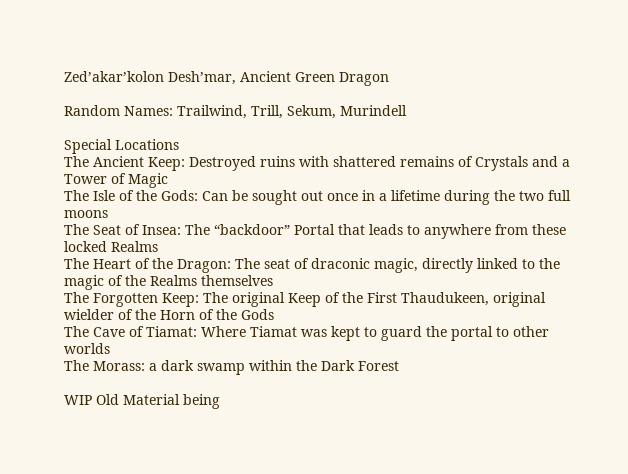Zed’akar’kolon Desh’mar, Ancient Green Dragon

Random Names: Trailwind, Trill, Sekum, Murindell

Special Locations
The Ancient Keep: Destroyed ruins with shattered remains of Crystals and a Tower of Magic
The Isle of the Gods: Can be sought out once in a lifetime during the two full moons
The Seat of Insea: The “backdoor” Portal that leads to anywhere from these locked Realms
The Heart of the Dragon: The seat of draconic magic, directly linked to the magic of the Realms themselves
The Forgotten Keep: The original Keep of the First Thaudukeen, original wielder of the Horn of the Gods
The Cave of Tiamat: Where Tiamat was kept to guard the portal to other worlds
The Morass: a dark swamp within the Dark Forest

WIP Old Material being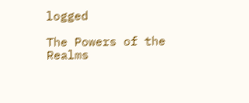logged

The Powers of the Realms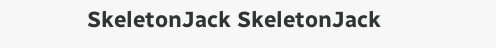SkeletonJack SkeletonJack